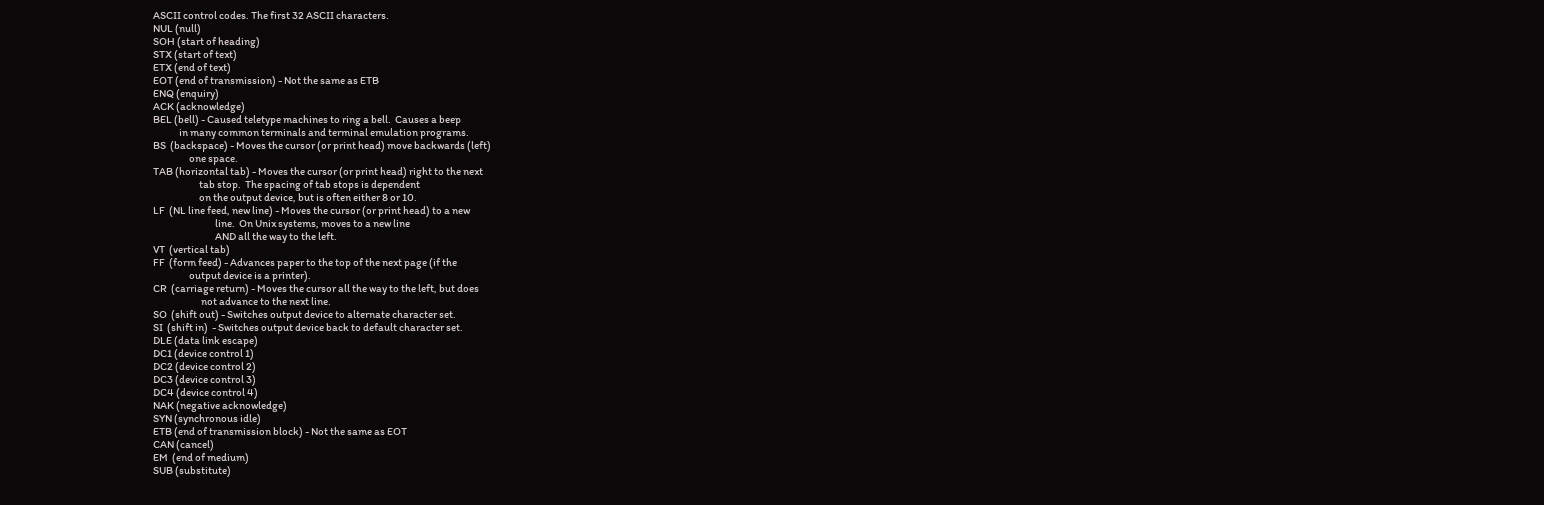ASCII control codes. The first 32 ASCII characters.
NUL (null)
SOH (start of heading)
STX (start of text)
ETX (end of text)
EOT (end of transmission) - Not the same as ETB
ENQ (enquiry)
ACK (acknowledge)
BEL (bell) - Caused teletype machines to ring a bell.  Causes a beep
             in many common terminals and terminal emulation programs.
BS  (backspace) - Moves the cursor (or print head) move backwards (left)
                  one space.
TAB (horizontal tab) - Moves the cursor (or print head) right to the next
                       tab stop.  The spacing of tab stops is dependent
                       on the output device, but is often either 8 or 10.
LF  (NL line feed, new line) - Moves the cursor (or print head) to a new
                               line.  On Unix systems, moves to a new line
                               AND all the way to the left.
VT  (vertical tab)
FF  (form feed) - Advances paper to the top of the next page (if the
                  output device is a printer).
CR  (carriage return) - Moves the cursor all the way to the left, but does
                        not advance to the next line.
SO  (shift out) - Switches output device to alternate character set.
SI  (shift in)  - Switches output device back to default character set.
DLE (data link escape)
DC1 (device control 1)
DC2 (device control 2)
DC3 (device control 3)
DC4 (device control 4)
NAK (negative acknowledge)
SYN (synchronous idle)
ETB (end of transmission block) - Not the same as EOT
CAN (cancel)
EM  (end of medium)
SUB (substitute)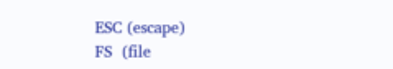ESC (escape)
FS  (file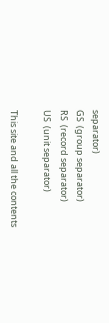separator)
GS  (group separator)
RS  (record separator)
US  (unit separator)

This site and all the contents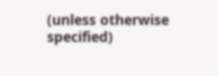(unless otherwise specified)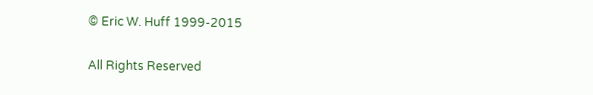© Eric W. Huff 1999-2015

All Rights Reserved